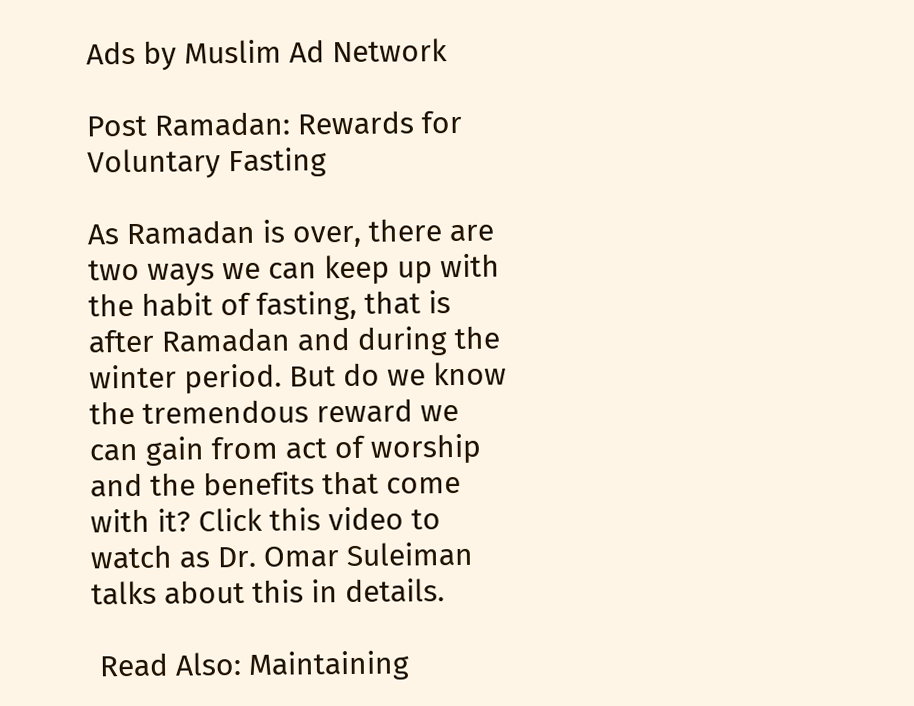Ads by Muslim Ad Network

Post Ramadan: Rewards for Voluntary Fasting

As Ramadan is over, there are two ways we can keep up with the habit of fasting, that is after Ramadan and during the winter period. But do we know the tremendous reward we can gain from act of worship and the benefits that come with it? Click this video to watch as Dr. Omar Suleiman talks about this in details.

 Read Also: Maintaining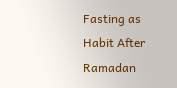Fasting as Habit After Ramadan